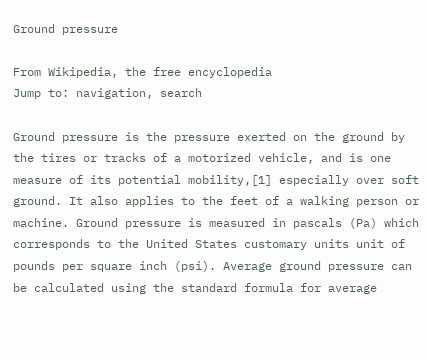Ground pressure

From Wikipedia, the free encyclopedia
Jump to: navigation, search

Ground pressure is the pressure exerted on the ground by the tires or tracks of a motorized vehicle, and is one measure of its potential mobility,[1] especially over soft ground. It also applies to the feet of a walking person or machine. Ground pressure is measured in pascals (Pa) which corresponds to the United States customary units unit of pounds per square inch (psi). Average ground pressure can be calculated using the standard formula for average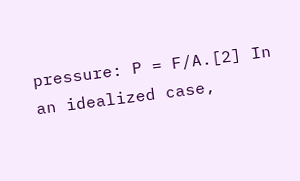pressure: P = F/A.[2] In an idealized case,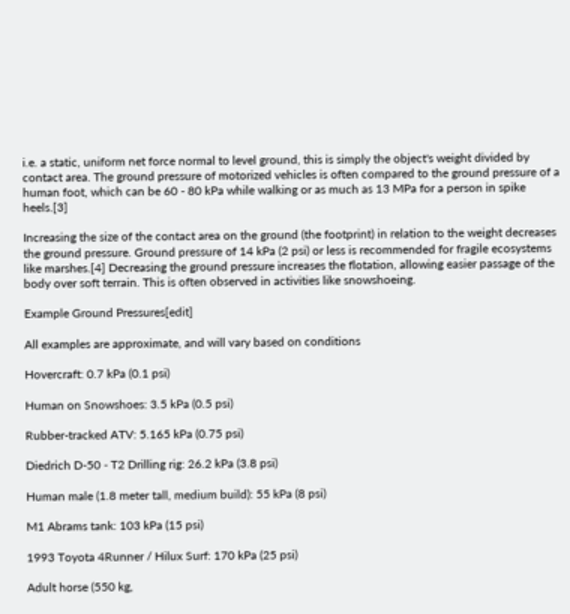i.e. a static, uniform net force normal to level ground, this is simply the object's weight divided by contact area. The ground pressure of motorized vehicles is often compared to the ground pressure of a human foot, which can be 60 - 80 kPa while walking or as much as 13 MPa for a person in spike heels.[3]

Increasing the size of the contact area on the ground (the footprint) in relation to the weight decreases the ground pressure. Ground pressure of 14 kPa (2 psi) or less is recommended for fragile ecosystems like marshes.[4] Decreasing the ground pressure increases the flotation, allowing easier passage of the body over soft terrain. This is often observed in activities like snowshoeing.

Example Ground Pressures[edit]

All examples are approximate, and will vary based on conditions

Hovercraft: 0.7 kPa (0.1 psi)

Human on Snowshoes: 3.5 kPa (0.5 psi)

Rubber-tracked ATV: 5.165 kPa (0.75 psi)

Diedrich D-50 - T2 Drilling rig: 26.2 kPa (3.8 psi)

Human male (1.8 meter tall, medium build): 55 kPa (8 psi)

M1 Abrams tank: 103 kPa (15 psi)

1993 Toyota 4Runner / Hilux Surf: 170 kPa (25 psi)

Adult horse (550 kg,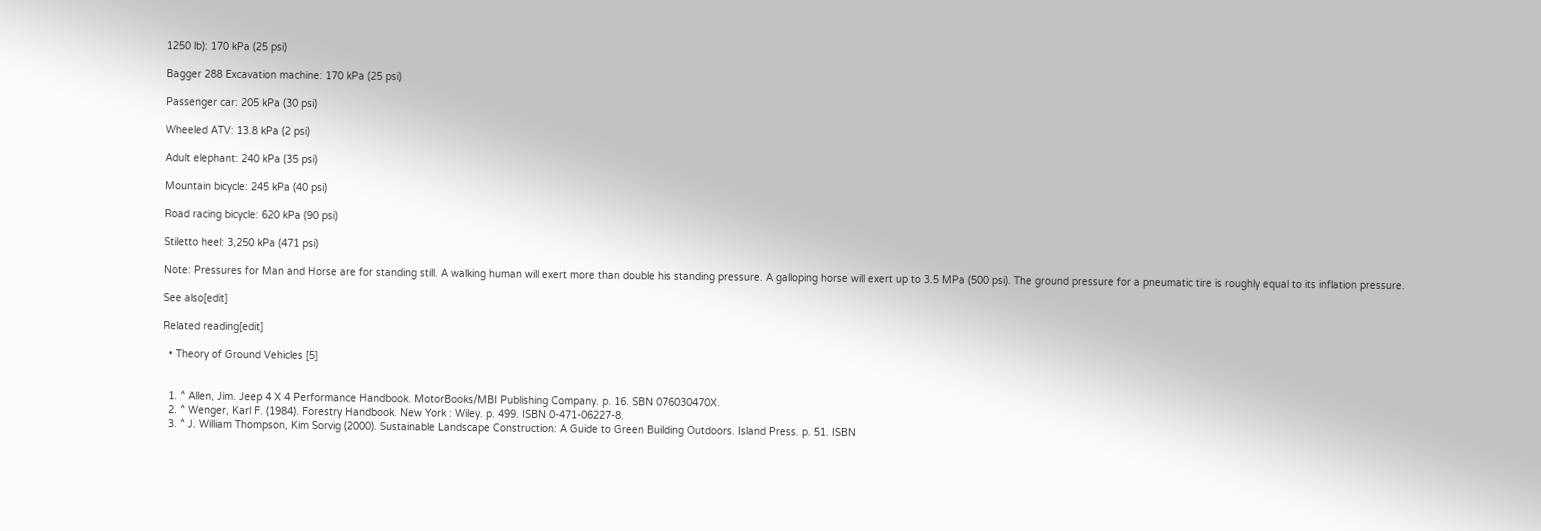1250 lb): 170 kPa (25 psi)

Bagger 288 Excavation machine: 170 kPa (25 psi)

Passenger car: 205 kPa (30 psi)

Wheeled ATV: 13.8 kPa (2 psi)

Adult elephant: 240 kPa (35 psi)

Mountain bicycle: 245 kPa (40 psi)

Road racing bicycle: 620 kPa (90 psi)

Stiletto heel: 3,250 kPa (471 psi)

Note: Pressures for Man and Horse are for standing still. A walking human will exert more than double his standing pressure. A galloping horse will exert up to 3.5 MPa (500 psi). The ground pressure for a pneumatic tire is roughly equal to its inflation pressure.

See also[edit]

Related reading[edit]

  • Theory of Ground Vehicles [5]


  1. ^ Allen, Jim. Jeep 4 X 4 Performance Handbook. MotorBooks/MBI Publishing Company. p. 16. SBN 076030470X.
  2. ^ Wenger, Karl F. (1984). Forestry Handbook. New York : Wiley. p. 499. ISBN 0-471-06227-8.
  3. ^ J. William Thompson, Kim Sorvig (2000). Sustainable Landscape Construction: A Guide to Green Building Outdoors. Island Press. p. 51. ISBN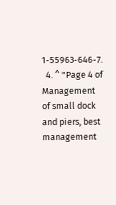1-55963-646-7.
  4. ^ "Page 4 of Management of small dock and piers, best management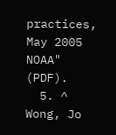practices, May 2005 NOAA" (PDF).
  5. ^ Wong, Jo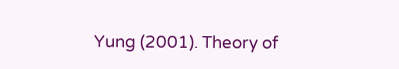Yung (2001). Theory of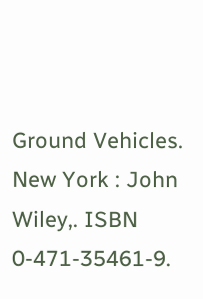Ground Vehicles. New York : John Wiley,. ISBN 0-471-35461-9.